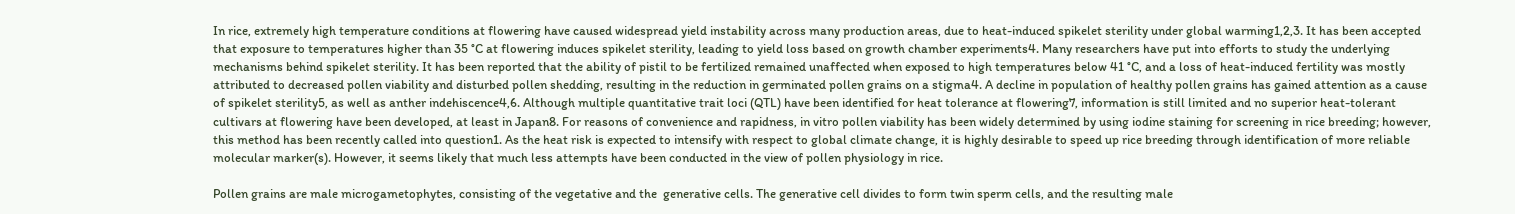In rice, extremely high temperature conditions at flowering have caused widespread yield instability across many production areas, due to heat-induced spikelet sterility under global warming1,2,3. It has been accepted that exposure to temperatures higher than 35 °C at flowering induces spikelet sterility, leading to yield loss based on growth chamber experiments4. Many researchers have put into efforts to study the underlying mechanisms behind spikelet sterility. It has been reported that the ability of pistil to be fertilized remained unaffected when exposed to high temperatures below 41 °C, and a loss of heat-induced fertility was mostly attributed to decreased pollen viability and disturbed pollen shedding, resulting in the reduction in germinated pollen grains on a stigma4. A decline in population of healthy pollen grains has gained attention as a cause of spikelet sterility5, as well as anther indehiscence4,6. Although multiple quantitative trait loci (QTL) have been identified for heat tolerance at flowering7, information is still limited and no superior heat-tolerant cultivars at flowering have been developed, at least in Japan8. For reasons of convenience and rapidness, in vitro pollen viability has been widely determined by using iodine staining for screening in rice breeding; however, this method has been recently called into question1. As the heat risk is expected to intensify with respect to global climate change, it is highly desirable to speed up rice breeding through identification of more reliable molecular marker(s). However, it seems likely that much less attempts have been conducted in the view of pollen physiology in rice.

Pollen grains are male microgametophytes, consisting of the vegetative and the  generative cells. The generative cell divides to form twin sperm cells, and the resulting male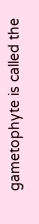gametophyte is called the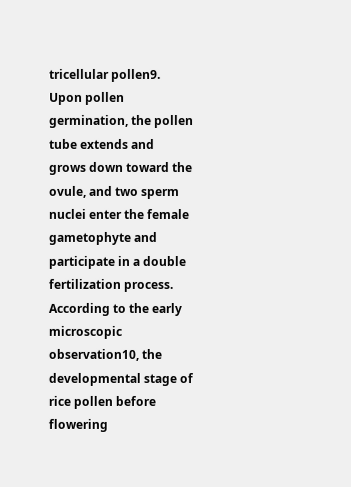tricellular pollen9. Upon pollen germination, the pollen tube extends and grows down toward the ovule, and two sperm nuclei enter the female gametophyte and participate in a double fertilization process. According to the early microscopic observation10, the developmental stage of rice pollen before flowering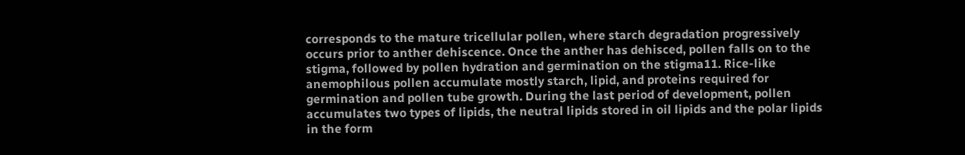corresponds to the mature tricellular pollen, where starch degradation progressively occurs prior to anther dehiscence. Once the anther has dehisced, pollen falls on to the stigma, followed by pollen hydration and germination on the stigma11. Rice-like anemophilous pollen accumulate mostly starch, lipid, and proteins required for germination and pollen tube growth. During the last period of development, pollen accumulates two types of lipids, the neutral lipids stored in oil lipids and the polar lipids in the form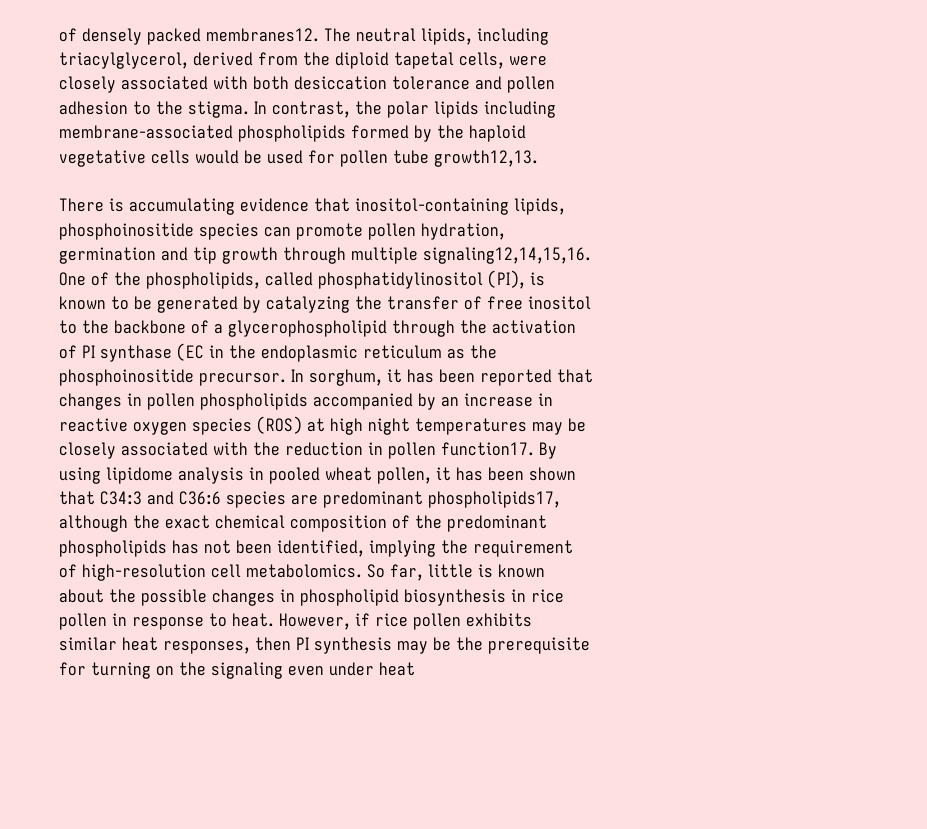of densely packed membranes12. The neutral lipids, including triacylglycerol, derived from the diploid tapetal cells, were closely associated with both desiccation tolerance and pollen adhesion to the stigma. In contrast, the polar lipids including membrane-associated phospholipids formed by the haploid vegetative cells would be used for pollen tube growth12,13.

There is accumulating evidence that inositol-containing lipids, phosphoinositide species can promote pollen hydration, germination and tip growth through multiple signaling12,14,15,16. One of the phospholipids, called phosphatidylinositol (PI), is known to be generated by catalyzing the transfer of free inositol to the backbone of a glycerophospholipid through the activation of PI synthase (EC in the endoplasmic reticulum as the phosphoinositide precursor. In sorghum, it has been reported that changes in pollen phospholipids accompanied by an increase in reactive oxygen species (ROS) at high night temperatures may be closely associated with the reduction in pollen function17. By using lipidome analysis in pooled wheat pollen, it has been shown that C34:3 and C36:6 species are predominant phospholipids17, although the exact chemical composition of the predominant phospholipids has not been identified, implying the requirement of high-resolution cell metabolomics. So far, little is known about the possible changes in phospholipid biosynthesis in rice pollen in response to heat. However, if rice pollen exhibits similar heat responses, then PI synthesis may be the prerequisite for turning on the signaling even under heat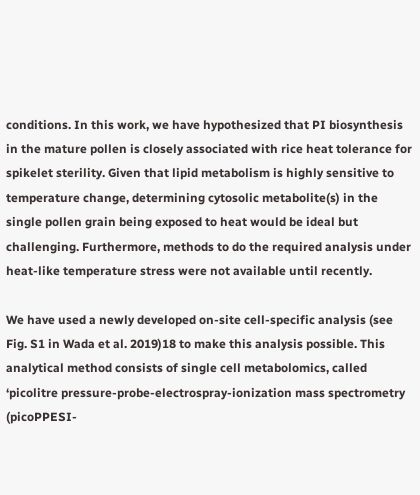conditions. In this work, we have hypothesized that PI biosynthesis in the mature pollen is closely associated with rice heat tolerance for spikelet sterility. Given that lipid metabolism is highly sensitive to temperature change, determining cytosolic metabolite(s) in the single pollen grain being exposed to heat would be ideal but challenging. Furthermore, methods to do the required analysis under heat-like temperature stress were not available until recently.

We have used a newly developed on-site cell-specific analysis (see Fig. S1 in Wada et al. 2019)18 to make this analysis possible. This analytical method consists of single cell metabolomics, called ‘picolitre pressure-probe-electrospray-ionization mass spectrometry (picoPPESI-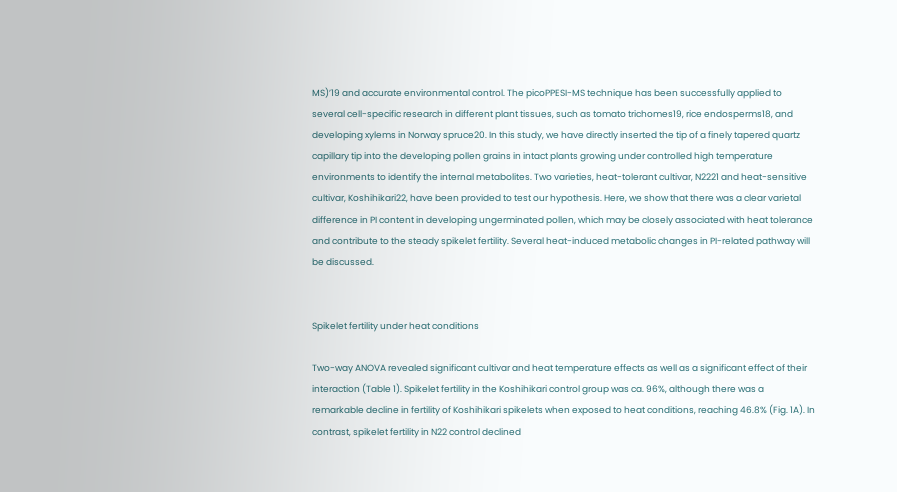MS)’19 and accurate environmental control. The picoPPESI-MS technique has been successfully applied to several cell-specific research in different plant tissues, such as tomato trichomes19, rice endosperms18, and developing xylems in Norway spruce20. In this study, we have directly inserted the tip of a finely tapered quartz capillary tip into the developing pollen grains in intact plants growing under controlled high temperature environments to identify the internal metabolites. Two varieties, heat-tolerant cultivar, N2221 and heat-sensitive cultivar, Koshihikari22, have been provided to test our hypothesis. Here, we show that there was a clear varietal difference in PI content in developing ungerminated pollen, which may be closely associated with heat tolerance and contribute to the steady spikelet fertility. Several heat-induced metabolic changes in PI-related pathway will be discussed.


Spikelet fertility under heat conditions

Two-way ANOVA revealed significant cultivar and heat temperature effects as well as a significant effect of their interaction (Table 1). Spikelet fertility in the Koshihikari control group was ca. 96%, although there was a remarkable decline in fertility of Koshihikari spikelets when exposed to heat conditions, reaching 46.8% (Fig. 1A). In contrast, spikelet fertility in N22 control declined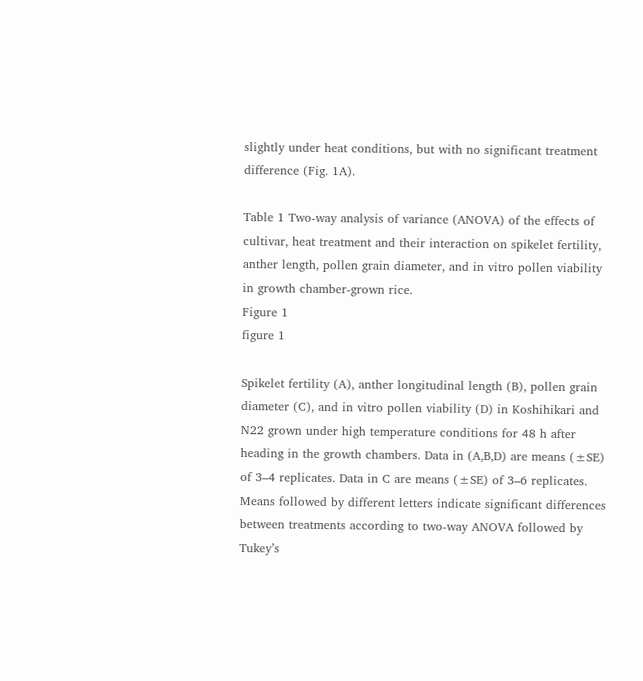slightly under heat conditions, but with no significant treatment difference (Fig. 1A).

Table 1 Two-way analysis of variance (ANOVA) of the effects of cultivar, heat treatment and their interaction on spikelet fertility, anther length, pollen grain diameter, and in vitro pollen viability in growth chamber-grown rice.
Figure 1
figure 1

Spikelet fertility (A), anther longitudinal length (B), pollen grain diameter (C), and in vitro pollen viability (D) in Koshihikari and N22 grown under high temperature conditions for 48 h after heading in the growth chambers. Data in (A,B,D) are means (±SE) of 3–4 replicates. Data in C are means (±SE) of 3–6 replicates. Means followed by different letters indicate significant differences between treatments according to two-way ANOVA followed by Tukey’s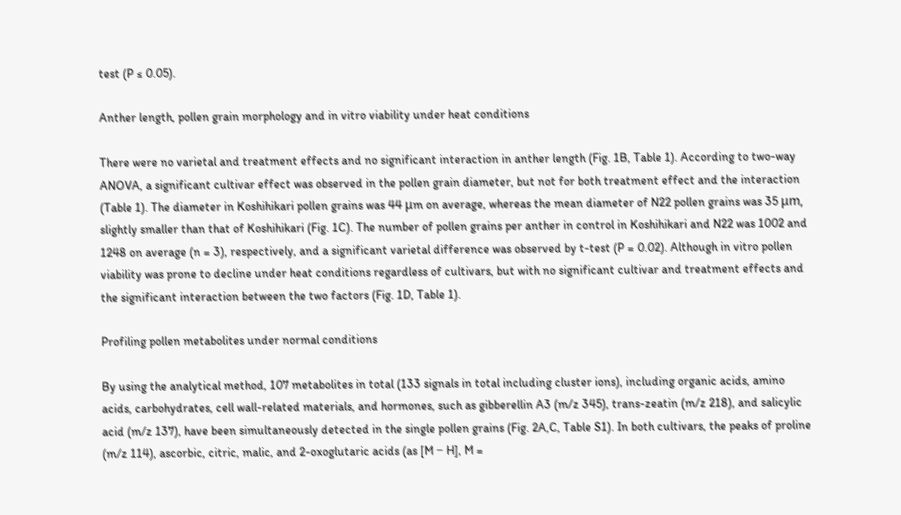test (P ≤ 0.05).

Anther length, pollen grain morphology and in vitro viability under heat conditions

There were no varietal and treatment effects and no significant interaction in anther length (Fig. 1B, Table 1). According to two-way ANOVA, a significant cultivar effect was observed in the pollen grain diameter, but not for both treatment effect and the interaction (Table 1). The diameter in Koshihikari pollen grains was 44 μm on average, whereas the mean diameter of N22 pollen grains was 35 μm, slightly smaller than that of Koshihikari (Fig. 1C). The number of pollen grains per anther in control in Koshihikari and N22 was 1002 and 1248 on average (n = 3), respectively, and a significant varietal difference was observed by t-test (P = 0.02). Although in vitro pollen viability was prone to decline under heat conditions regardless of cultivars, but with no significant cultivar and treatment effects and the significant interaction between the two factors (Fig. 1D, Table 1).

Profiling pollen metabolites under normal conditions

By using the analytical method, 107 metabolites in total (133 signals in total including cluster ions), including organic acids, amino acids, carbohydrates, cell wall-related materials, and hormones, such as gibberellin A3 (m/z 345), trans-zeatin (m/z 218), and salicylic acid (m/z 137), have been simultaneously detected in the single pollen grains (Fig. 2A,C, Table S1). In both cultivars, the peaks of proline (m/z 114), ascorbic, citric, malic, and 2-oxoglutaric acids (as [M − H], M =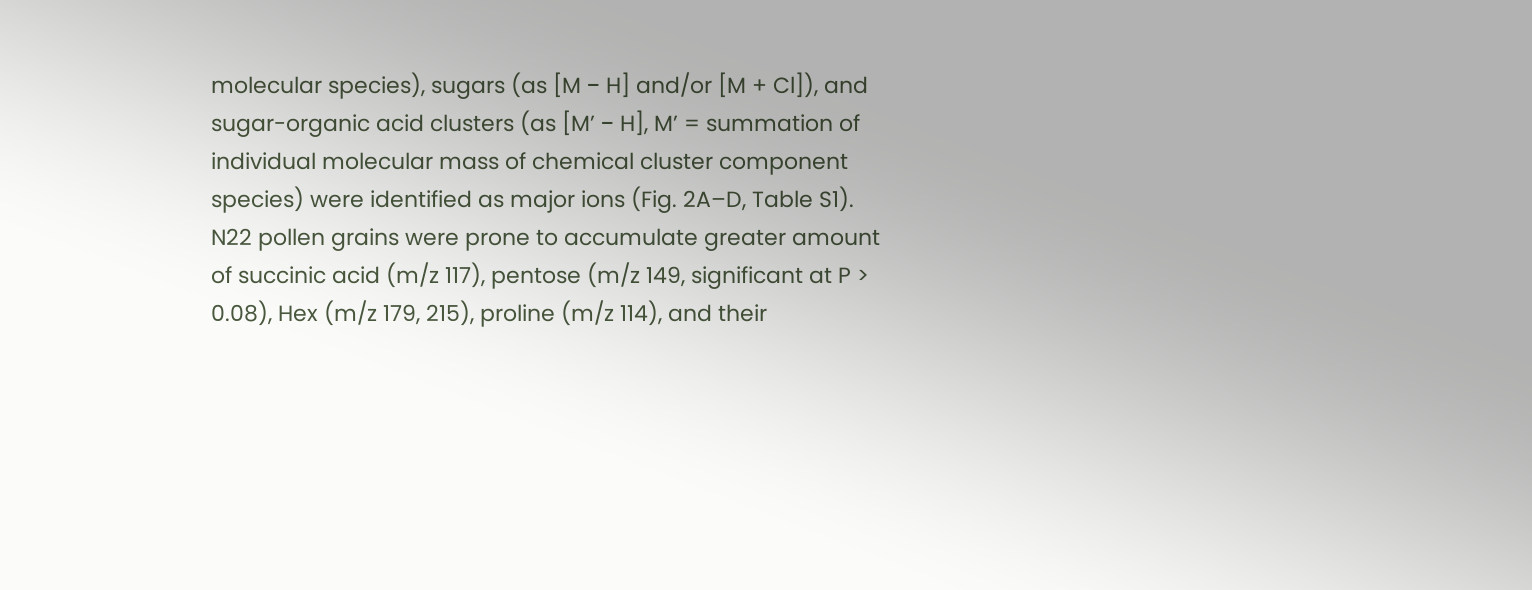molecular species), sugars (as [M − H] and/or [M + Cl]), and sugar-organic acid clusters (as [M’ − H], M’ = summation of individual molecular mass of chemical cluster component species) were identified as major ions (Fig. 2A–D, Table S1). N22 pollen grains were prone to accumulate greater amount of succinic acid (m/z 117), pentose (m/z 149, significant at P > 0.08), Hex (m/z 179, 215), proline (m/z 114), and their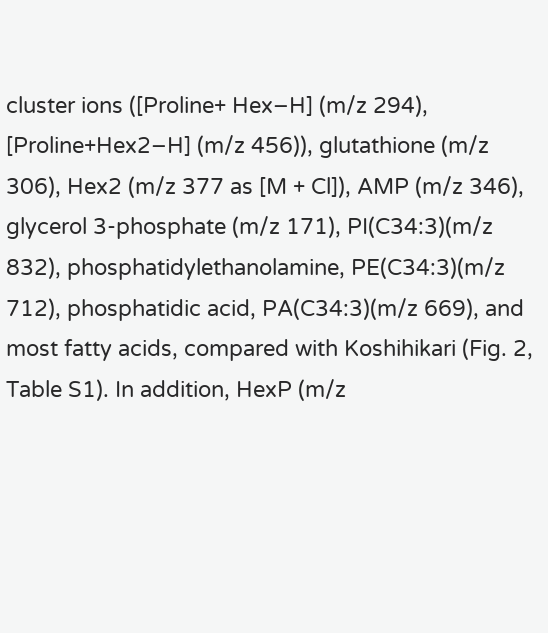cluster ions ([Proline+ Hex−H] (m/z 294), [Proline+Hex2−H] (m/z 456)), glutathione (m/z 306), Hex2 (m/z 377 as [M + Cl]), AMP (m/z 346), glycerol 3-phosphate (m/z 171), PI(C34:3)(m/z 832), phosphatidylethanolamine, PE(C34:3)(m/z 712), phosphatidic acid, PA(C34:3)(m/z 669), and most fatty acids, compared with Koshihikari (Fig. 2, Table S1). In addition, HexP (m/z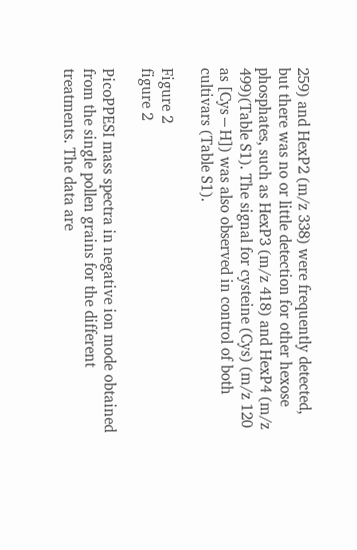259) and HexP2 (m/z 338) were frequently detected, but there was no or little detection for other hexose phosphates, such as HexP3 (m/z 418) and HexP4 (m/z 499)(Table S1). The signal for cysteine (Cys) (m/z 120 as [Cys−H]) was also observed in control of both cultivars (Table S1).

Figure 2
figure 2

PicoPPESI mass spectra in negative ion mode obtained from the single pollen grains for the different treatments. The data are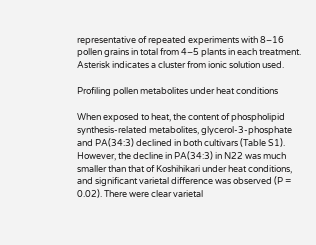representative of repeated experiments with 8–16 pollen grains in total from 4–5 plants in each treatment. Asterisk indicates a cluster from ionic solution used.

Profiling pollen metabolites under heat conditions

When exposed to heat, the content of phospholipid synthesis-related metabolites, glycerol-3-phosphate and PA(34:3) declined in both cultivars (Table S1). However, the decline in PA(34:3) in N22 was much smaller than that of Koshihikari under heat conditions, and significant varietal difference was observed (P = 0.02). There were clear varietal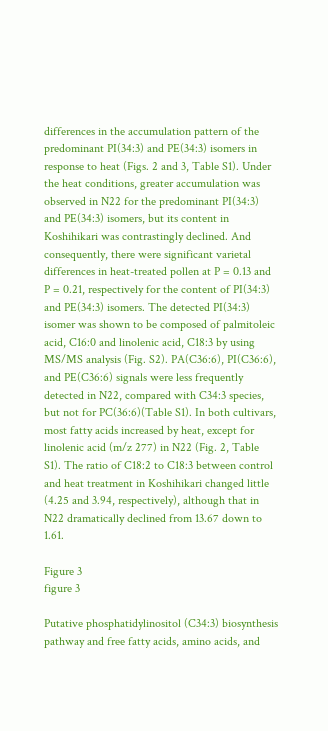differences in the accumulation pattern of the predominant PI(34:3) and PE(34:3) isomers in response to heat (Figs. 2 and 3, Table S1). Under the heat conditions, greater accumulation was observed in N22 for the predominant PI(34:3) and PE(34:3) isomers, but its content in Koshihikari was contrastingly declined. And consequently, there were significant varietal differences in heat-treated pollen at P = 0.13 and P = 0.21, respectively for the content of PI(34:3) and PE(34:3) isomers. The detected PI(34:3) isomer was shown to be composed of palmitoleic acid, C16:0 and linolenic acid, C18:3 by using MS/MS analysis (Fig. S2). PA(C36:6), PI(C36:6), and PE(C36:6) signals were less frequently detected in N22, compared with C34:3 species, but not for PC(36:6)(Table S1). In both cultivars, most fatty acids increased by heat, except for linolenic acid (m/z 277) in N22 (Fig. 2, Table S1). The ratio of C18:2 to C18:3 between control and heat treatment in Koshihikari changed little (4.25 and 3.94, respectively), although that in N22 dramatically declined from 13.67 down to 1.61.

Figure 3
figure 3

Putative phosphatidylinositol (C34:3) biosynthesis pathway and free fatty acids, amino acids, and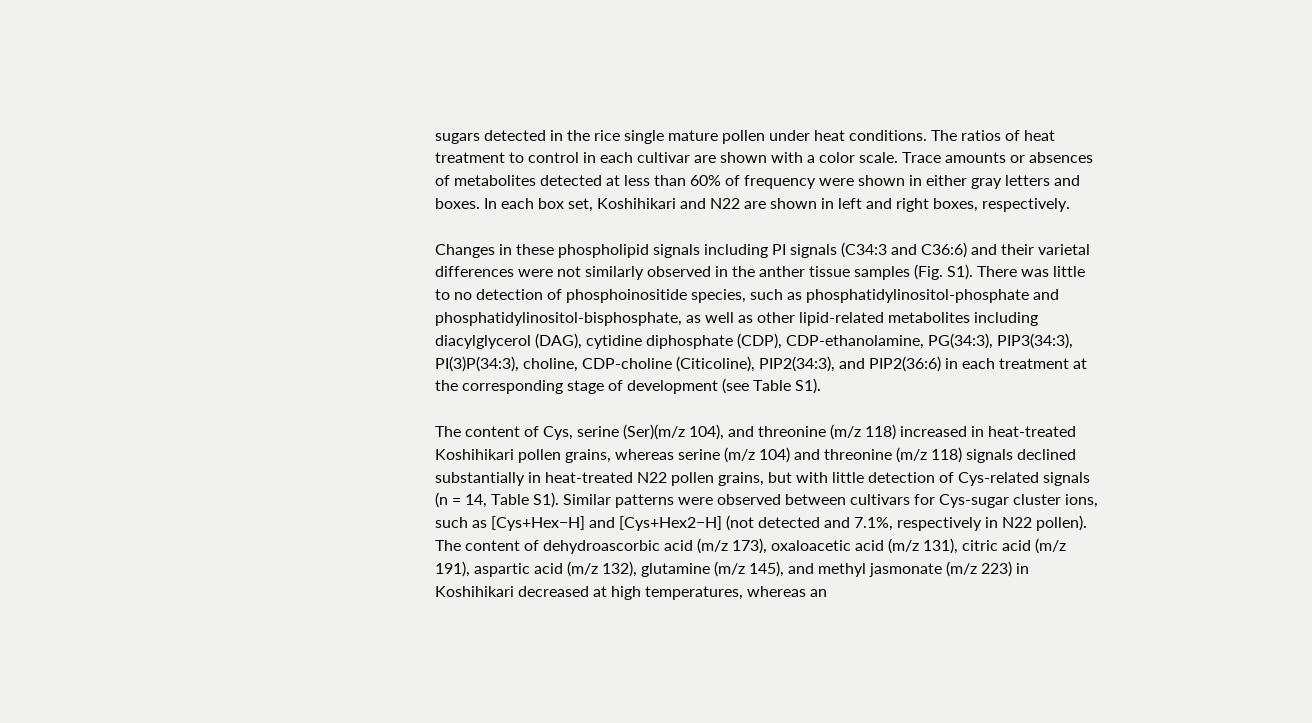sugars detected in the rice single mature pollen under heat conditions. The ratios of heat treatment to control in each cultivar are shown with a color scale. Trace amounts or absences of metabolites detected at less than 60% of frequency were shown in either gray letters and boxes. In each box set, Koshihikari and N22 are shown in left and right boxes, respectively.

Changes in these phospholipid signals including PI signals (C34:3 and C36:6) and their varietal differences were not similarly observed in the anther tissue samples (Fig. S1). There was little to no detection of phosphoinositide species, such as phosphatidylinositol-phosphate and phosphatidylinositol-bisphosphate, as well as other lipid-related metabolites including diacylglycerol (DAG), cytidine diphosphate (CDP), CDP-ethanolamine, PG(34:3), PIP3(34:3), PI(3)P(34:3), choline, CDP-choline (Citicoline), PIP2(34:3), and PIP2(36:6) in each treatment at the corresponding stage of development (see Table S1).

The content of Cys, serine (Ser)(m/z 104), and threonine (m/z 118) increased in heat-treated Koshihikari pollen grains, whereas serine (m/z 104) and threonine (m/z 118) signals declined substantially in heat-treated N22 pollen grains, but with little detection of Cys-related signals (n = 14, Table S1). Similar patterns were observed between cultivars for Cys-sugar cluster ions, such as [Cys+Hex−H] and [Cys+Hex2−H] (not detected and 7.1%, respectively in N22 pollen). The content of dehydroascorbic acid (m/z 173), oxaloacetic acid (m/z 131), citric acid (m/z 191), aspartic acid (m/z 132), glutamine (m/z 145), and methyl jasmonate (m/z 223) in Koshihikari decreased at high temperatures, whereas an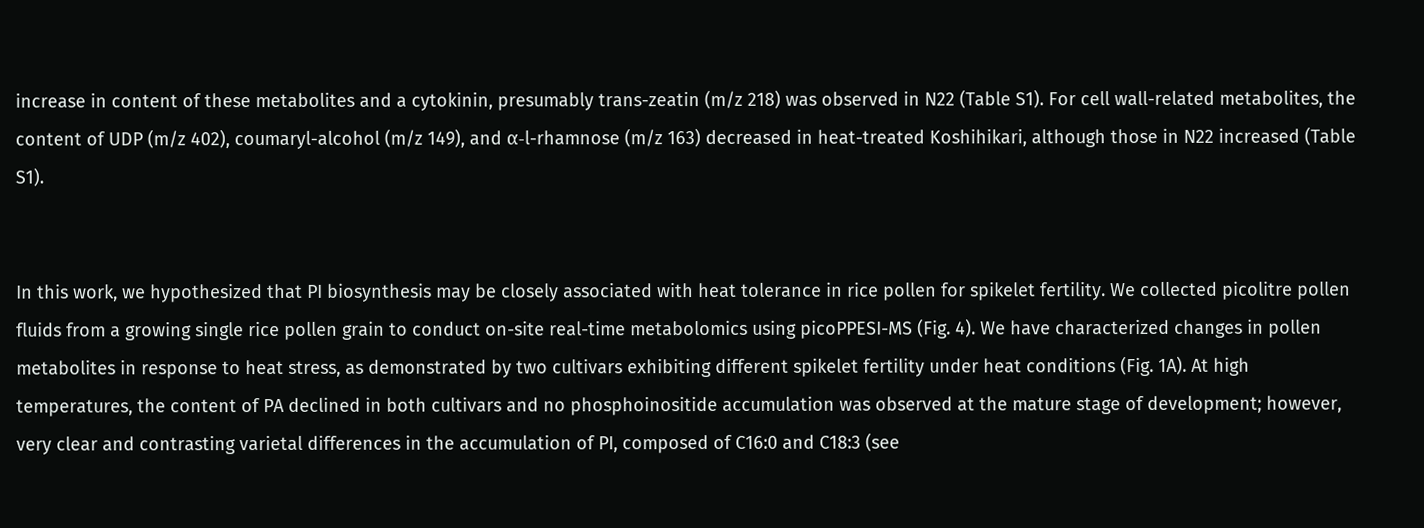increase in content of these metabolites and a cytokinin, presumably trans-zeatin (m/z 218) was observed in N22 (Table S1). For cell wall-related metabolites, the content of UDP (m/z 402), coumaryl-alcohol (m/z 149), and α-l-rhamnose (m/z 163) decreased in heat-treated Koshihikari, although those in N22 increased (Table S1).


In this work, we hypothesized that PI biosynthesis may be closely associated with heat tolerance in rice pollen for spikelet fertility. We collected picolitre pollen fluids from a growing single rice pollen grain to conduct on-site real-time metabolomics using picoPPESI-MS (Fig. 4). We have characterized changes in pollen metabolites in response to heat stress, as demonstrated by two cultivars exhibiting different spikelet fertility under heat conditions (Fig. 1A). At high temperatures, the content of PA declined in both cultivars and no phosphoinositide accumulation was observed at the mature stage of development; however, very clear and contrasting varietal differences in the accumulation of PI, composed of C16:0 and C18:3 (see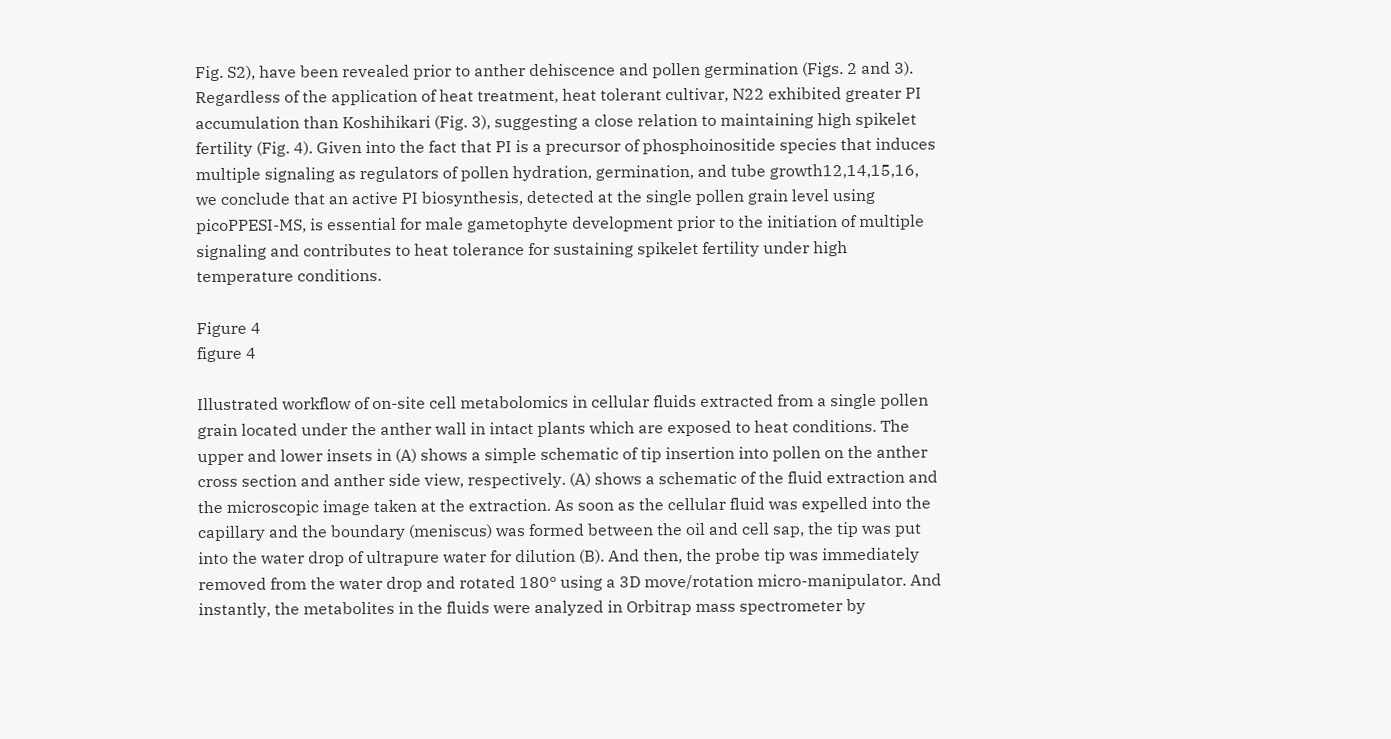Fig. S2), have been revealed prior to anther dehiscence and pollen germination (Figs. 2 and 3). Regardless of the application of heat treatment, heat tolerant cultivar, N22 exhibited greater PI accumulation than Koshihikari (Fig. 3), suggesting a close relation to maintaining high spikelet fertility (Fig. 4). Given into the fact that PI is a precursor of phosphoinositide species that induces multiple signaling as regulators of pollen hydration, germination, and tube growth12,14,15,16, we conclude that an active PI biosynthesis, detected at the single pollen grain level using picoPPESI-MS, is essential for male gametophyte development prior to the initiation of multiple signaling and contributes to heat tolerance for sustaining spikelet fertility under high temperature conditions.

Figure 4
figure 4

Illustrated workflow of on-site cell metabolomics in cellular fluids extracted from a single pollen grain located under the anther wall in intact plants which are exposed to heat conditions. The upper and lower insets in (A) shows a simple schematic of tip insertion into pollen on the anther cross section and anther side view, respectively. (A) shows a schematic of the fluid extraction and the microscopic image taken at the extraction. As soon as the cellular fluid was expelled into the capillary and the boundary (meniscus) was formed between the oil and cell sap, the tip was put into the water drop of ultrapure water for dilution (B). And then, the probe tip was immediately removed from the water drop and rotated 180° using a 3D move/rotation micro-manipulator. And instantly, the metabolites in the fluids were analyzed in Orbitrap mass spectrometer by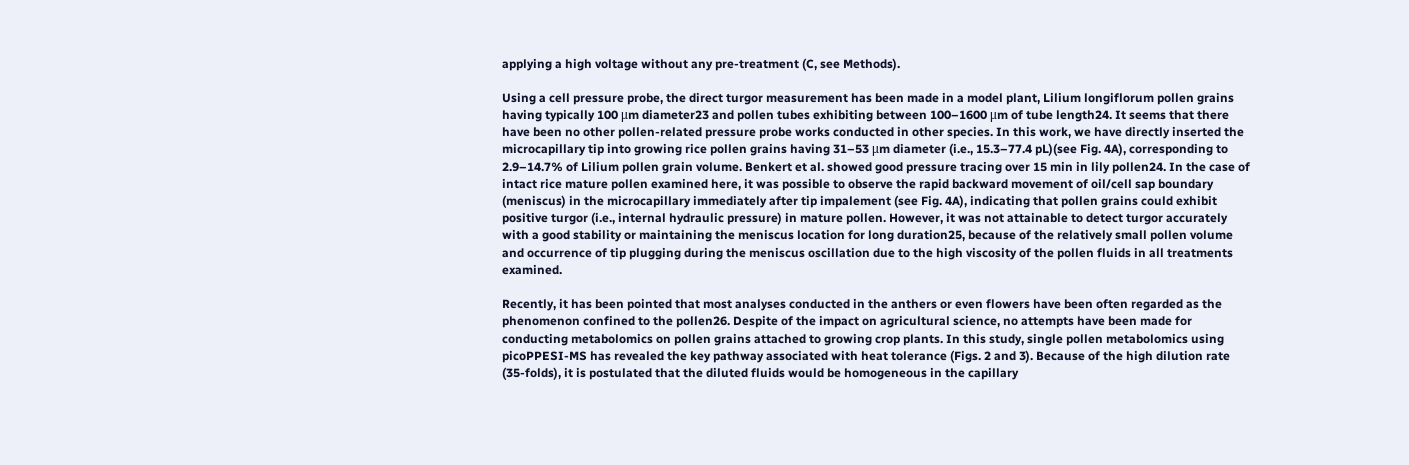applying a high voltage without any pre-treatment (C, see Methods).

Using a cell pressure probe, the direct turgor measurement has been made in a model plant, Lilium longiflorum pollen grains having typically 100 μm diameter23 and pollen tubes exhibiting between 100–1600 μm of tube length24. It seems that there have been no other pollen-related pressure probe works conducted in other species. In this work, we have directly inserted the microcapillary tip into growing rice pollen grains having 31–53 μm diameter (i.e., 15.3–77.4 pL)(see Fig. 4A), corresponding to 2.9–14.7% of Lilium pollen grain volume. Benkert et al. showed good pressure tracing over 15 min in lily pollen24. In the case of intact rice mature pollen examined here, it was possible to observe the rapid backward movement of oil/cell sap boundary (meniscus) in the microcapillary immediately after tip impalement (see Fig. 4A), indicating that pollen grains could exhibit positive turgor (i.e., internal hydraulic pressure) in mature pollen. However, it was not attainable to detect turgor accurately with a good stability or maintaining the meniscus location for long duration25, because of the relatively small pollen volume and occurrence of tip plugging during the meniscus oscillation due to the high viscosity of the pollen fluids in all treatments examined.

Recently, it has been pointed that most analyses conducted in the anthers or even flowers have been often regarded as the phenomenon confined to the pollen26. Despite of the impact on agricultural science, no attempts have been made for conducting metabolomics on pollen grains attached to growing crop plants. In this study, single pollen metabolomics using picoPPESI-MS has revealed the key pathway associated with heat tolerance (Figs. 2 and 3). Because of the high dilution rate (35-folds), it is postulated that the diluted fluids would be homogeneous in the capillary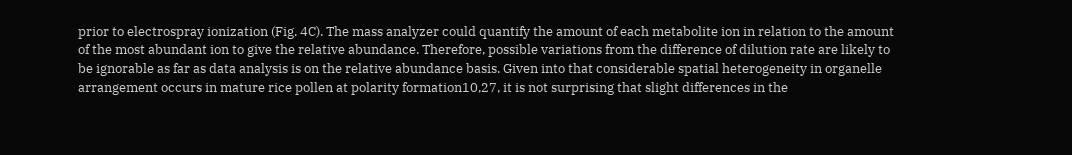prior to electrospray ionization (Fig. 4C). The mass analyzer could quantify the amount of each metabolite ion in relation to the amount of the most abundant ion to give the relative abundance. Therefore, possible variations from the difference of dilution rate are likely to be ignorable as far as data analysis is on the relative abundance basis. Given into that considerable spatial heterogeneity in organelle arrangement occurs in mature rice pollen at polarity formation10,27, it is not surprising that slight differences in the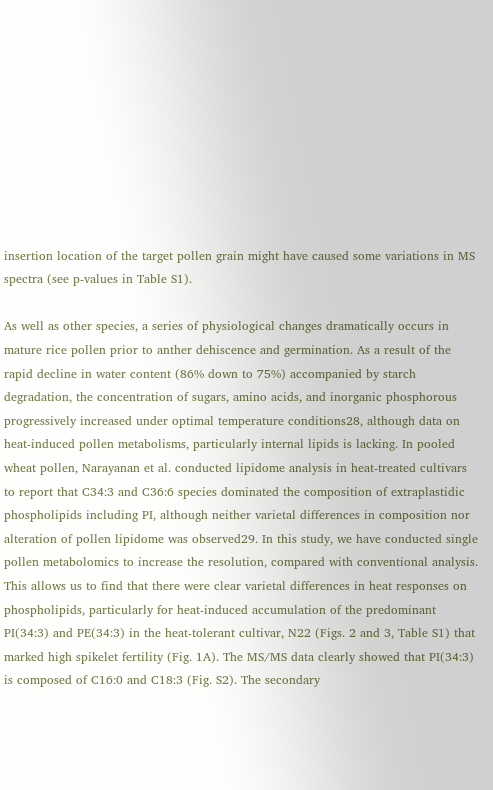insertion location of the target pollen grain might have caused some variations in MS spectra (see p-values in Table S1).

As well as other species, a series of physiological changes dramatically occurs in mature rice pollen prior to anther dehiscence and germination. As a result of the rapid decline in water content (86% down to 75%) accompanied by starch degradation, the concentration of sugars, amino acids, and inorganic phosphorous progressively increased under optimal temperature conditions28, although data on heat-induced pollen metabolisms, particularly internal lipids is lacking. In pooled wheat pollen, Narayanan et al. conducted lipidome analysis in heat-treated cultivars to report that C34:3 and C36:6 species dominated the composition of extraplastidic phospholipids including PI, although neither varietal differences in composition nor alteration of pollen lipidome was observed29. In this study, we have conducted single pollen metabolomics to increase the resolution, compared with conventional analysis. This allows us to find that there were clear varietal differences in heat responses on phospholipids, particularly for heat-induced accumulation of the predominant PI(34:3) and PE(34:3) in the heat-tolerant cultivar, N22 (Figs. 2 and 3, Table S1) that marked high spikelet fertility (Fig. 1A). The MS/MS data clearly showed that PI(34:3) is composed of C16:0 and C18:3 (Fig. S2). The secondary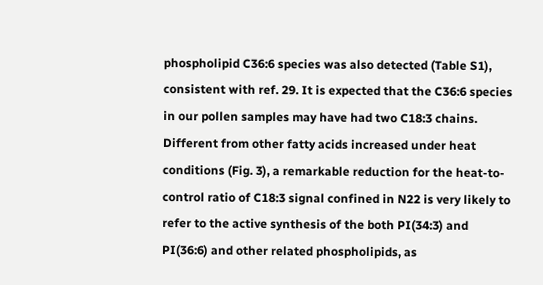phospholipid C36:6 species was also detected (Table S1), consistent with ref. 29. It is expected that the C36:6 species in our pollen samples may have had two C18:3 chains. Different from other fatty acids increased under heat conditions (Fig. 3), a remarkable reduction for the heat-to-control ratio of C18:3 signal confined in N22 is very likely to refer to the active synthesis of the both PI(34:3) and PI(36:6) and other related phospholipids, as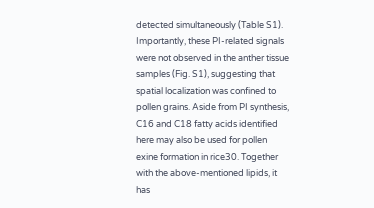detected simultaneously (Table S1). Importantly, these PI-related signals were not observed in the anther tissue samples (Fig. S1), suggesting that spatial localization was confined to pollen grains. Aside from PI synthesis, C16 and C18 fatty acids identified here may also be used for pollen exine formation in rice30. Together with the above-mentioned lipids, it has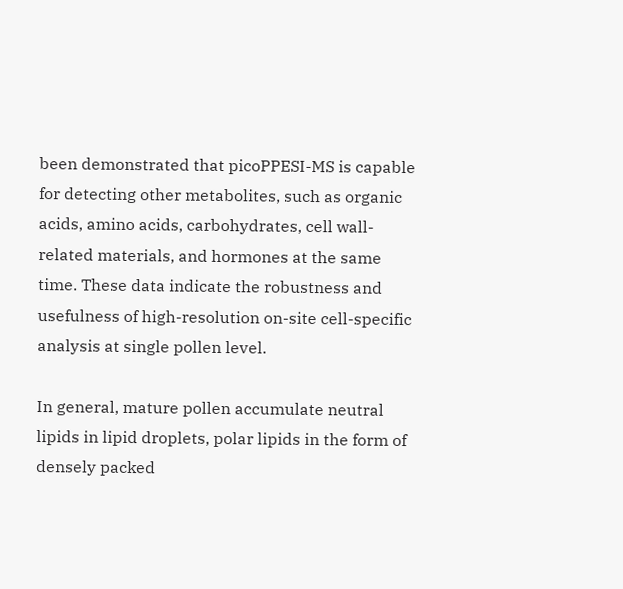been demonstrated that picoPPESI-MS is capable for detecting other metabolites, such as organic acids, amino acids, carbohydrates, cell wall-related materials, and hormones at the same time. These data indicate the robustness and usefulness of high-resolution on-site cell-specific analysis at single pollen level.

In general, mature pollen accumulate neutral lipids in lipid droplets, polar lipids in the form of densely packed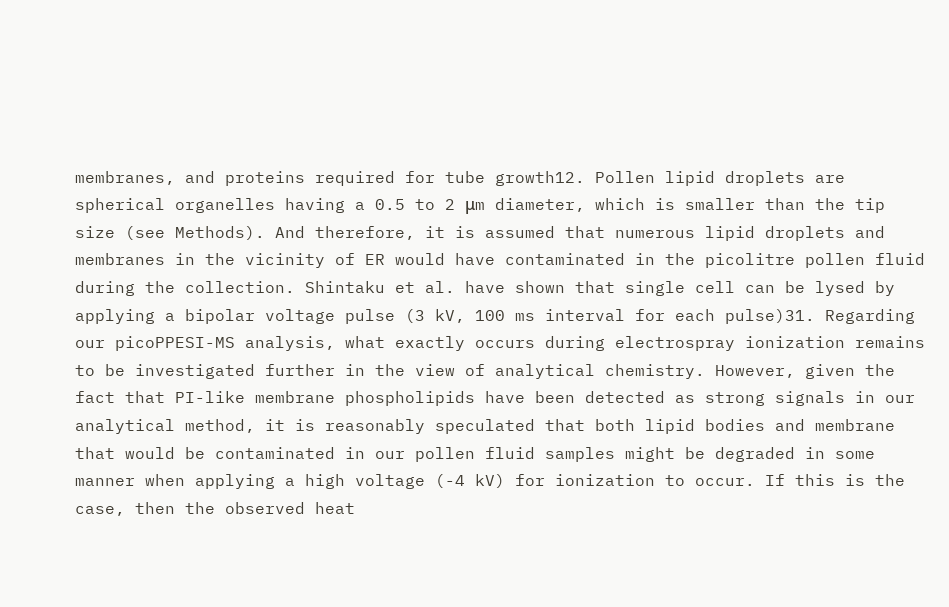membranes, and proteins required for tube growth12. Pollen lipid droplets are spherical organelles having a 0.5 to 2 μm diameter, which is smaller than the tip size (see Methods). And therefore, it is assumed that numerous lipid droplets and membranes in the vicinity of ER would have contaminated in the picolitre pollen fluid during the collection. Shintaku et al. have shown that single cell can be lysed by applying a bipolar voltage pulse (3 kV, 100 ms interval for each pulse)31. Regarding our picoPPESI-MS analysis, what exactly occurs during electrospray ionization remains to be investigated further in the view of analytical chemistry. However, given the fact that PI-like membrane phospholipids have been detected as strong signals in our analytical method, it is reasonably speculated that both lipid bodies and membrane that would be contaminated in our pollen fluid samples might be degraded in some manner when applying a high voltage (-4 kV) for ionization to occur. If this is the case, then the observed heat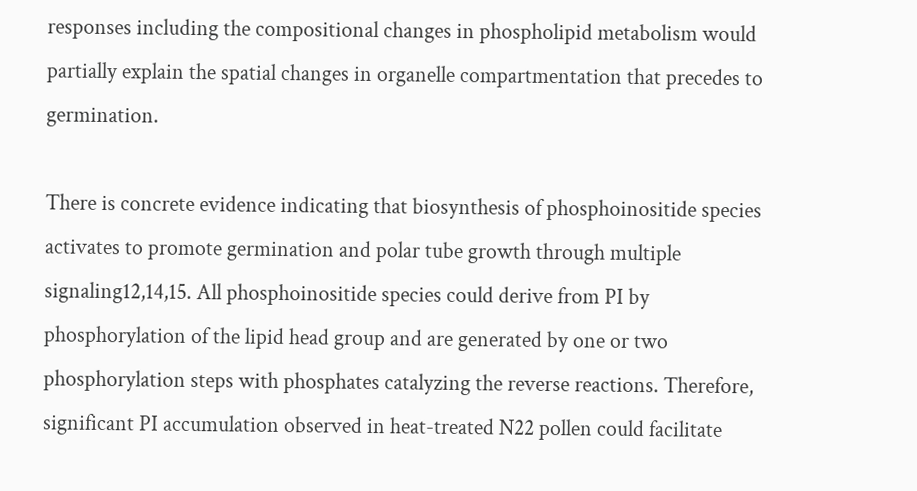responses including the compositional changes in phospholipid metabolism would partially explain the spatial changes in organelle compartmentation that precedes to germination.

There is concrete evidence indicating that biosynthesis of phosphoinositide species activates to promote germination and polar tube growth through multiple signaling12,14,15. All phosphoinositide species could derive from PI by phosphorylation of the lipid head group and are generated by one or two phosphorylation steps with phosphates catalyzing the reverse reactions. Therefore, significant PI accumulation observed in heat-treated N22 pollen could facilitate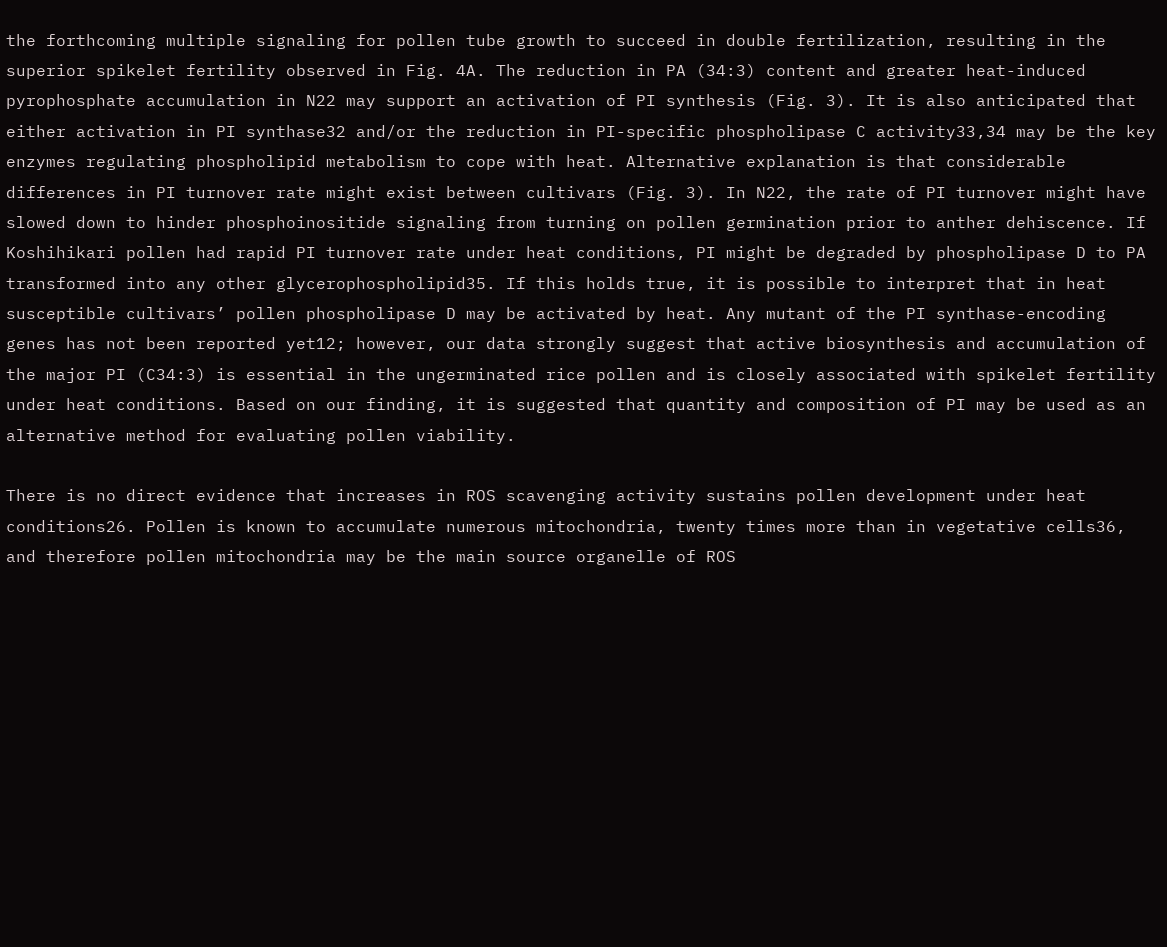the forthcoming multiple signaling for pollen tube growth to succeed in double fertilization, resulting in the superior spikelet fertility observed in Fig. 4A. The reduction in PA (34:3) content and greater heat-induced pyrophosphate accumulation in N22 may support an activation of PI synthesis (Fig. 3). It is also anticipated that either activation in PI synthase32 and/or the reduction in PI-specific phospholipase C activity33,34 may be the key enzymes regulating phospholipid metabolism to cope with heat. Alternative explanation is that considerable differences in PI turnover rate might exist between cultivars (Fig. 3). In N22, the rate of PI turnover might have slowed down to hinder phosphoinositide signaling from turning on pollen germination prior to anther dehiscence. If Koshihikari pollen had rapid PI turnover rate under heat conditions, PI might be degraded by phospholipase D to PA transformed into any other glycerophospholipid35. If this holds true, it is possible to interpret that in heat susceptible cultivars’ pollen phospholipase D may be activated by heat. Any mutant of the PI synthase-encoding genes has not been reported yet12; however, our data strongly suggest that active biosynthesis and accumulation of the major PI (C34:3) is essential in the ungerminated rice pollen and is closely associated with spikelet fertility under heat conditions. Based on our finding, it is suggested that quantity and composition of PI may be used as an alternative method for evaluating pollen viability.

There is no direct evidence that increases in ROS scavenging activity sustains pollen development under heat conditions26. Pollen is known to accumulate numerous mitochondria, twenty times more than in vegetative cells36, and therefore pollen mitochondria may be the main source organelle of ROS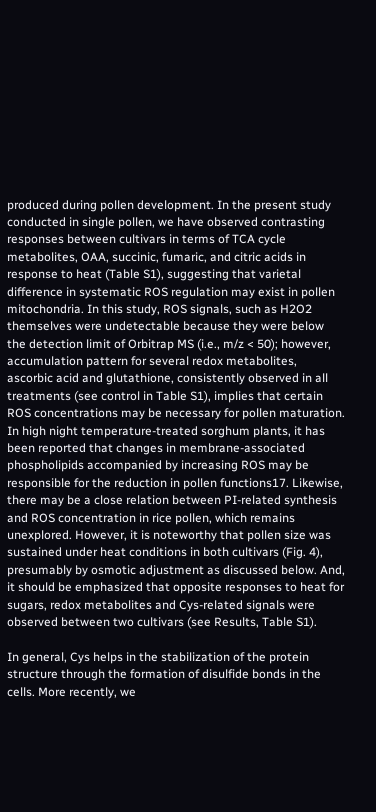produced during pollen development. In the present study conducted in single pollen, we have observed contrasting responses between cultivars in terms of TCA cycle metabolites, OAA, succinic, fumaric, and citric acids in response to heat (Table S1), suggesting that varietal difference in systematic ROS regulation may exist in pollen mitochondria. In this study, ROS signals, such as H2O2 themselves were undetectable because they were below the detection limit of Orbitrap MS (i.e., m/z < 50); however, accumulation pattern for several redox metabolites, ascorbic acid and glutathione, consistently observed in all treatments (see control in Table S1), implies that certain ROS concentrations may be necessary for pollen maturation. In high night temperature-treated sorghum plants, it has been reported that changes in membrane-associated phospholipids accompanied by increasing ROS may be responsible for the reduction in pollen functions17. Likewise, there may be a close relation between PI-related synthesis and ROS concentration in rice pollen, which remains unexplored. However, it is noteworthy that pollen size was sustained under heat conditions in both cultivars (Fig. 4), presumably by osmotic adjustment as discussed below. And, it should be emphasized that opposite responses to heat for sugars, redox metabolites and Cys-related signals were observed between two cultivars (see Results, Table S1).

In general, Cys helps in the stabilization of the protein structure through the formation of disulfide bonds in the cells. More recently, we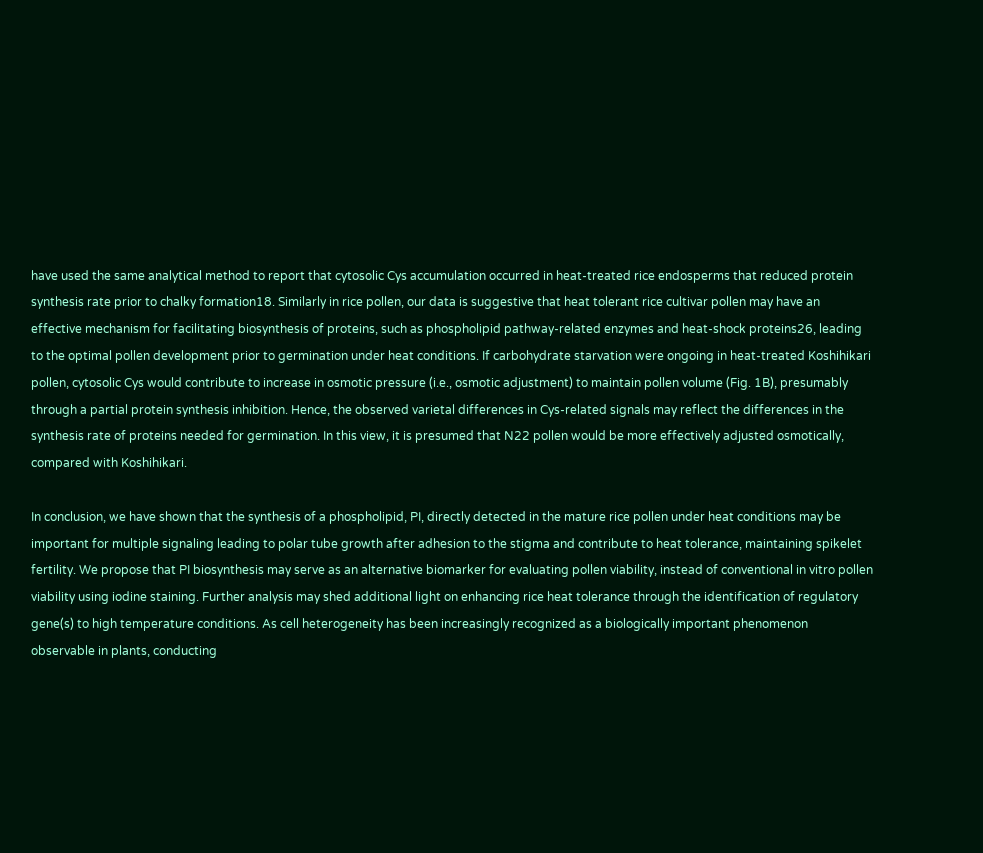have used the same analytical method to report that cytosolic Cys accumulation occurred in heat-treated rice endosperms that reduced protein synthesis rate prior to chalky formation18. Similarly in rice pollen, our data is suggestive that heat tolerant rice cultivar pollen may have an effective mechanism for facilitating biosynthesis of proteins, such as phospholipid pathway-related enzymes and heat-shock proteins26, leading to the optimal pollen development prior to germination under heat conditions. If carbohydrate starvation were ongoing in heat-treated Koshihikari pollen, cytosolic Cys would contribute to increase in osmotic pressure (i.e., osmotic adjustment) to maintain pollen volume (Fig. 1B), presumably through a partial protein synthesis inhibition. Hence, the observed varietal differences in Cys-related signals may reflect the differences in the synthesis rate of proteins needed for germination. In this view, it is presumed that N22 pollen would be more effectively adjusted osmotically, compared with Koshihikari.

In conclusion, we have shown that the synthesis of a phospholipid, PI, directly detected in the mature rice pollen under heat conditions may be important for multiple signaling leading to polar tube growth after adhesion to the stigma and contribute to heat tolerance, maintaining spikelet fertility. We propose that PI biosynthesis may serve as an alternative biomarker for evaluating pollen viability, instead of conventional in vitro pollen viability using iodine staining. Further analysis may shed additional light on enhancing rice heat tolerance through the identification of regulatory gene(s) to high temperature conditions. As cell heterogeneity has been increasingly recognized as a biologically important phenomenon observable in plants, conducting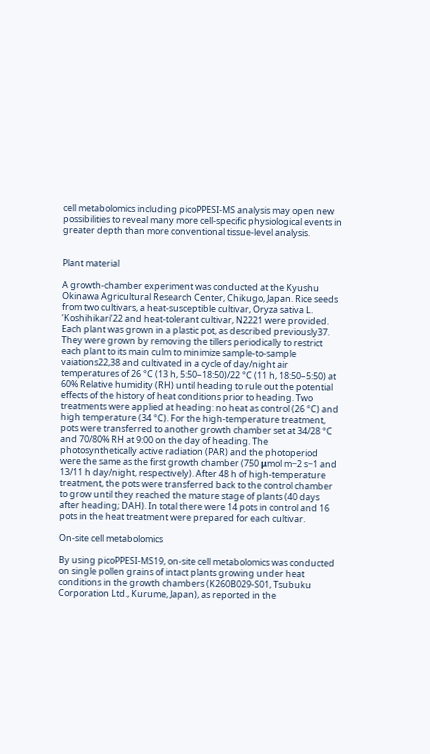cell metabolomics including picoPPESI-MS analysis may open new possibilities to reveal many more cell-specific physiological events in greater depth than more conventional tissue-level analysis.


Plant material

A growth-chamber experiment was conducted at the Kyushu Okinawa Agricultural Research Center, Chikugo, Japan. Rice seeds from two cultivars, a heat-susceptible cultivar, Oryza sativa L. ‘Koshihikari’22 and heat-tolerant cultivar, N2221 were provided. Each plant was grown in a plastic pot, as described previously37. They were grown by removing the tillers periodically to restrict each plant to its main culm to minimize sample-to-sample vaiations22,38 and cultivated in a cycle of day/night air temperatures of 26 °C (13 h, 5:50–18:50)/22 °C (11 h, 18:50–5:50) at 60% Relative humidity (RH) until heading to rule out the potential effects of the history of heat conditions prior to heading. Two treatments were applied at heading: no heat as control (26 °C) and high temperature (34 °C). For the high-temperature treatment, pots were transferred to another growth chamber set at 34/28 °C and 70/80% RH at 9:00 on the day of heading. The photosynthetically active radiation (PAR) and the photoperiod were the same as the first growth chamber (750 μmol m−2 s−1 and 13/11 h day/night, respectively). After 48 h of high-temperature treatment, the pots were transferred back to the control chamber to grow until they reached the mature stage of plants (40 days after heading; DAH). In total there were 14 pots in control and 16 pots in the heat treatment were prepared for each cultivar.

On-site cell metabolomics

By using picoPPESI-MS19, on-site cell metabolomics was conducted on single pollen grains of intact plants growing under heat conditions in the growth chambers (K260B029-S01, Tsubuku Corporation Ltd., Kurume, Japan), as reported in the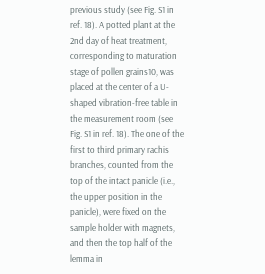previous study (see Fig. S1 in ref. 18). A potted plant at the 2nd day of heat treatment, corresponding to maturation stage of pollen grains10, was placed at the center of a U-shaped vibration-free table in the measurement room (see Fig. S1 in ref. 18). The one of the first to third primary rachis branches, counted from the top of the intact panicle (i.e., the upper position in the panicle), were fixed on the sample holder with magnets, and then the top half of the lemma in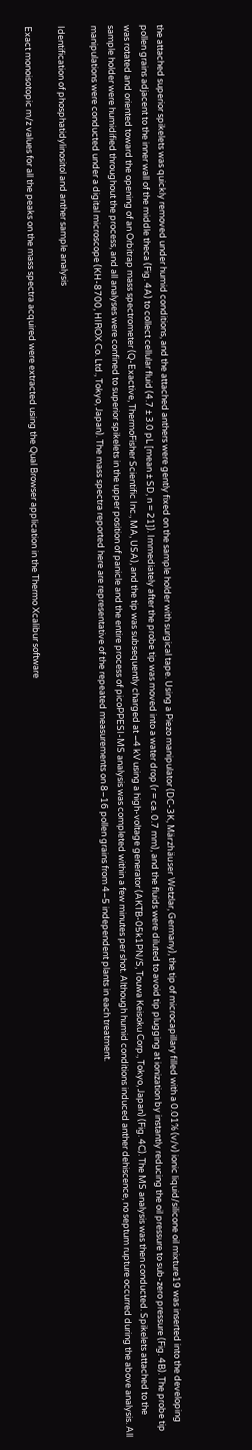the attached superior spikelets was quickly removed under humid conditions, and the attached anthers were gently fixed on the sample holder with surgical tape. Using a Piezo manipulator (DC-3K, Märzhäuser Wetzlar, Germany), the tip of microcapillary filled with a 0.01% (v/v) ionic liquid/silicone oil mixture19 was inserted into the developing pollen grains adjacent to the inner wall of the middle theca (Fig. 4A) to collect cellular fluid (4.7 ± 3.0 pL [mean ± SD, n = 21]). Immediately after the probe tip was moved into a water drop (r = ca. 0.7 mm), and the fluids were diluted to avoid tip plugging at ionization by instantly reducing the oil pressure to sub-zero pressure (Fig. 4B). The probe tip was rotated and oriented toward the opening of an Orbitrap mass spectrometer (Q-Exactive, ThermoFisher Scientific Inc., MA, USA), and the tip was subsequently charged at −4 kV using a high-voltage generator (AKTB-05k1PN/S, Touwa Keisoku Corp., Tokyo, Japan) (Fig. 4C). The MS analysis was then conducted. Spikelets attached to the sample holder were humidified throughout the process, and all analyses were confined to superior spikelets in the upper position of panicle and the entire process of picoPPESI-MS analysis was completed within a few minutes per shot. Although humid conditions induced anther dehiscence, no septum rupture occurred during the above analysis. All manipulations were conducted under a digital microscope (KH-8700, HIROX Co. Ltd., Tokyo, Japan). The mass spectra reported here are representative of the repeated measurements on 8–16 pollen grains from 4–5 independent plants in each treatment.

Identification of phosphatidylinositol and anther sample analysis

Exact monoisotopic m/z values for all the peaks on the mass spectra acquired were extracted using the Qual Browser application in the Thermo Xcalibur software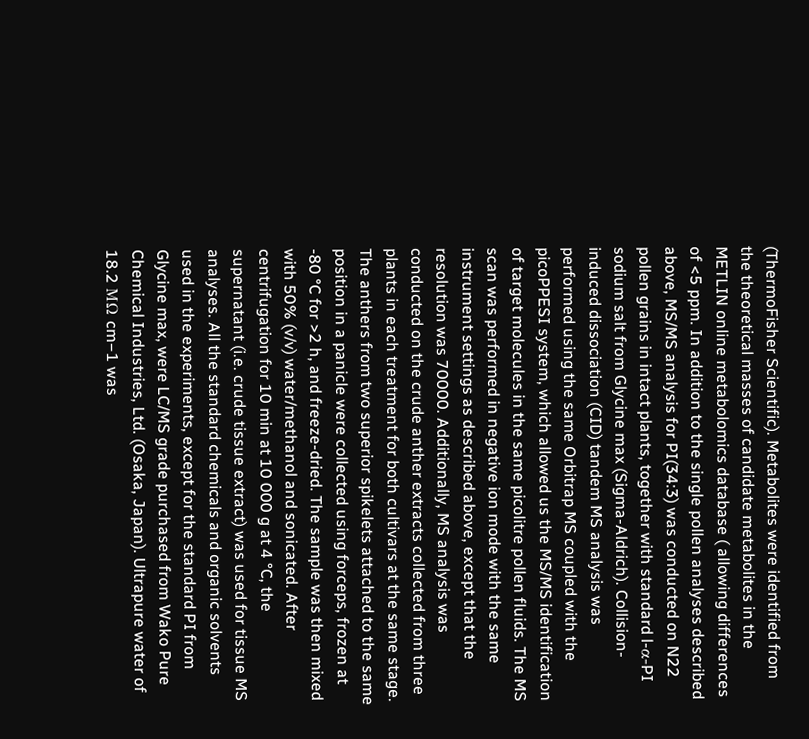(ThermoFisher Scientific). Metabolites were identified from the theoretical masses of candidate metabolites in the METLIN online metabolomics database ( allowing differences of <5 ppm. In addition to the single pollen analyses described above, MS/MS analysis for PI(34:3) was conducted on N22 pollen grains in intact plants, together with standard l-α-PI sodium salt from Glycine max (Sigma-Aldrich). Collision-induced dissociation (CID) tandem MS analysis was performed using the same Orbitrap MS coupled with the picoPPESI system, which allowed us the MS/MS identification of target molecules in the same picolitre pollen fluids. The MS scan was performed in negative ion mode with the same instrument settings as described above, except that the resolution was 70000. Additionally, MS analysis was conducted on the crude anther extracts collected from three plants in each treatment for both cultivars at the same stage. The anthers from two superior spikelets attached to the same position in a panicle were collected using forceps, frozen at -80 °C for >2 h, and freeze-dried. The sample was then mixed with 50% (v/v) water/methanol and sonicated. After centrifugation for 10 min at 10 000 g at 4 °C, the supernatant (i.e. crude tissue extract) was used for tissue MS analyses. All the standard chemicals and organic solvents used in the experiments, except for the standard PI from Glycine max, were LC/MS grade purchased from Wako Pure Chemical Industries, Ltd. (Osaka, Japan). Ultrapure water of 18.2 MΩ cm−1 was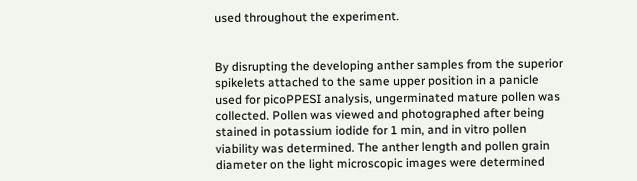used throughout the experiment.


By disrupting the developing anther samples from the superior spikelets attached to the same upper position in a panicle used for picoPPESI analysis, ungerminated mature pollen was collected. Pollen was viewed and photographed after being stained in potassium iodide for 1 min, and in vitro pollen viability was determined. The anther length and pollen grain diameter on the light microscopic images were determined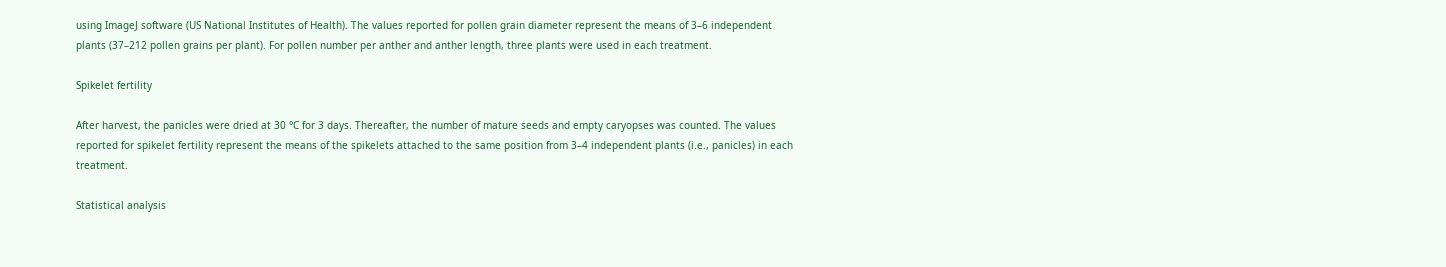using ImageJ software (US National Institutes of Health). The values reported for pollen grain diameter represent the means of 3–6 independent plants (37–212 pollen grains per plant). For pollen number per anther and anther length, three plants were used in each treatment.

Spikelet fertility

After harvest, the panicles were dried at 30 °C for 3 days. Thereafter, the number of mature seeds and empty caryopses was counted. The values reported for spikelet fertility represent the means of the spikelets attached to the same position from 3–4 independent plants (i.e., panicles) in each treatment.

Statistical analysis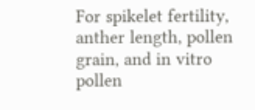For spikelet fertility, anther length, pollen grain, and in vitro pollen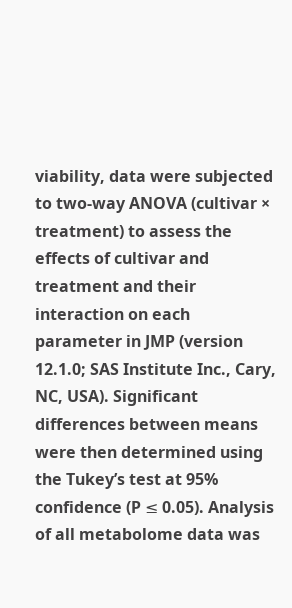viability, data were subjected to two-way ANOVA (cultivar × treatment) to assess the effects of cultivar and treatment and their interaction on each parameter in JMP (version 12.1.0; SAS Institute Inc., Cary, NC, USA). Significant differences between means were then determined using the Tukey’s test at 95% confidence (P ≤ 0.05). Analysis of all metabolome data was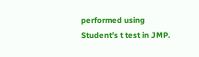performed using Student’s t test in JMP.